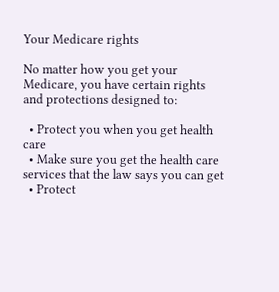Your Medicare rights

No matter how you get your Medicare, you have certain rights and protections designed to:

  • Protect you when you get health care
  • Make sure you get the health care services that the law says you can get
  • Protect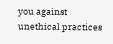you against unethical practices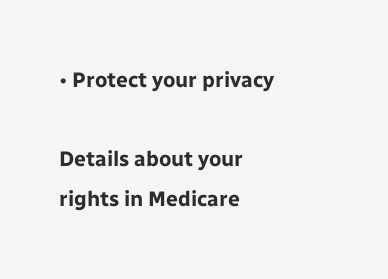• Protect your privacy

Details about your rights in Medicare